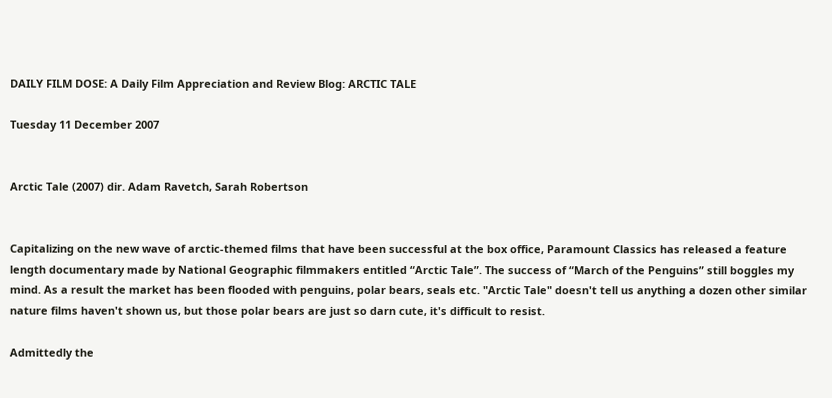DAILY FILM DOSE: A Daily Film Appreciation and Review Blog: ARCTIC TALE

Tuesday 11 December 2007


Arctic Tale (2007) dir. Adam Ravetch, Sarah Robertson


Capitalizing on the new wave of arctic-themed films that have been successful at the box office, Paramount Classics has released a feature length documentary made by National Geographic filmmakers entitled “Arctic Tale”. The success of “March of the Penguins” still boggles my mind. As a result the market has been flooded with penguins, polar bears, seals etc. "Arctic Tale" doesn't tell us anything a dozen other similar nature films haven't shown us, but those polar bears are just so darn cute, it's difficult to resist.

Admittedly the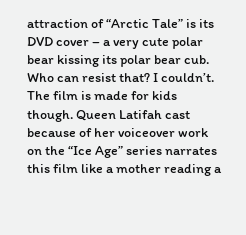attraction of “Arctic Tale” is its DVD cover – a very cute polar bear kissing its polar bear cub. Who can resist that? I couldn’t. The film is made for kids though. Queen Latifah cast because of her voiceover work on the “Ice Age” series narrates this film like a mother reading a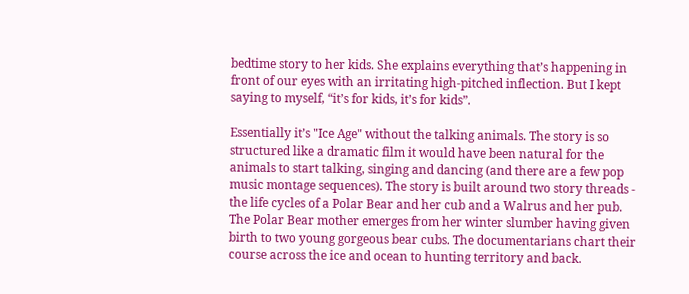bedtime story to her kids. She explains everything that’s happening in front of our eyes with an irritating high-pitched inflection. But I kept saying to myself, “it’s for kids, it’s for kids”.

Essentially it’s "Ice Age" without the talking animals. The story is so structured like a dramatic film it would have been natural for the animals to start talking, singing and dancing (and there are a few pop music montage sequences). The story is built around two story threads - the life cycles of a Polar Bear and her cub and a Walrus and her pub. The Polar Bear mother emerges from her winter slumber having given birth to two young gorgeous bear cubs. The documentarians chart their course across the ice and ocean to hunting territory and back.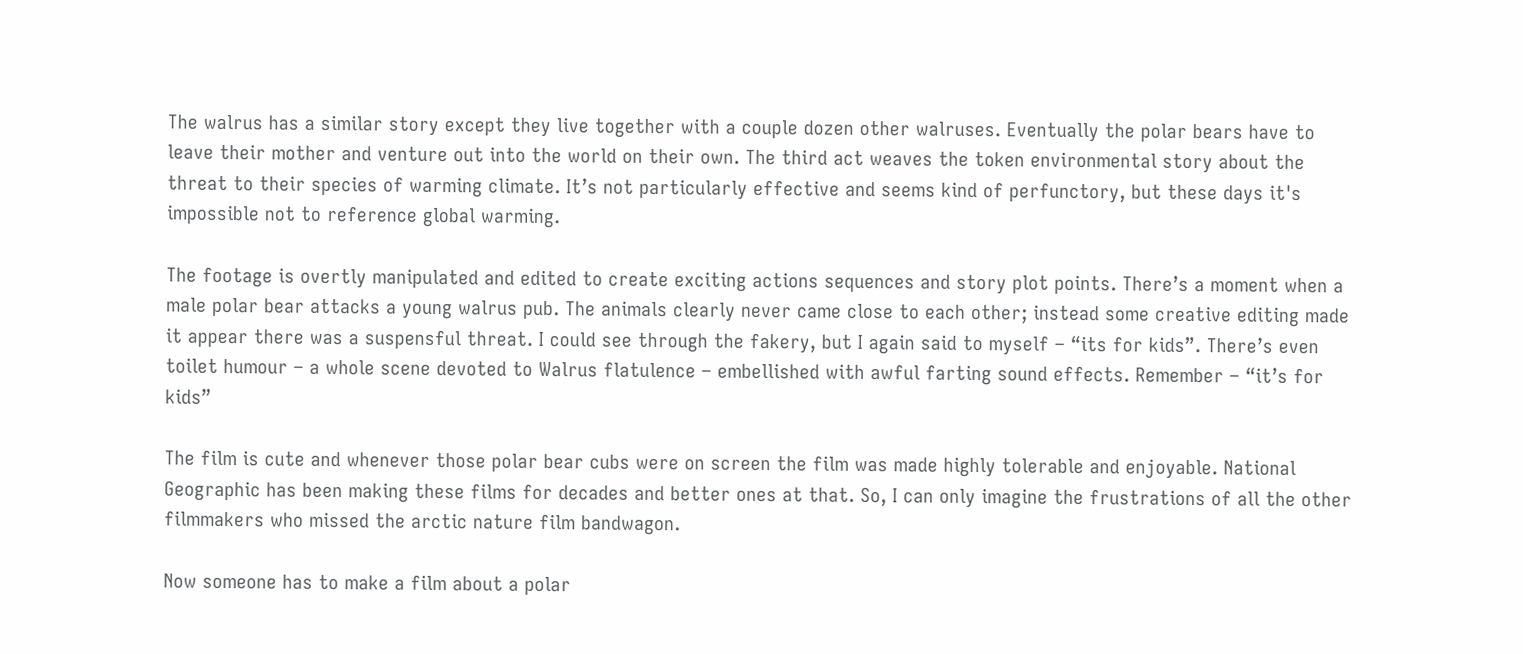The walrus has a similar story except they live together with a couple dozen other walruses. Eventually the polar bears have to leave their mother and venture out into the world on their own. The third act weaves the token environmental story about the threat to their species of warming climate. It’s not particularly effective and seems kind of perfunctory, but these days it's impossible not to reference global warming.

The footage is overtly manipulated and edited to create exciting actions sequences and story plot points. There’s a moment when a male polar bear attacks a young walrus pub. The animals clearly never came close to each other; instead some creative editing made it appear there was a suspensful threat. I could see through the fakery, but I again said to myself – “its for kids”. There’s even toilet humour – a whole scene devoted to Walrus flatulence – embellished with awful farting sound effects. Remember – “it’s for kids”

The film is cute and whenever those polar bear cubs were on screen the film was made highly tolerable and enjoyable. National Geographic has been making these films for decades and better ones at that. So, I can only imagine the frustrations of all the other filmmakers who missed the arctic nature film bandwagon.

Now someone has to make a film about a polar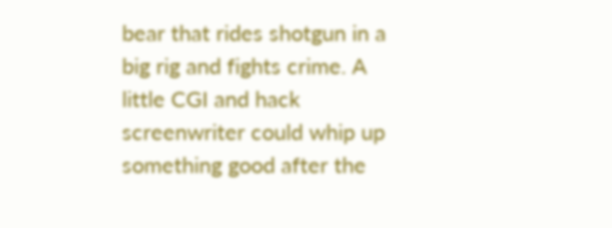bear that rides shotgun in a big rig and fights crime. A little CGI and hack screenwriter could whip up something good after the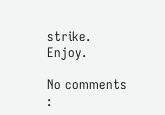strike. Enjoy.

No comments :